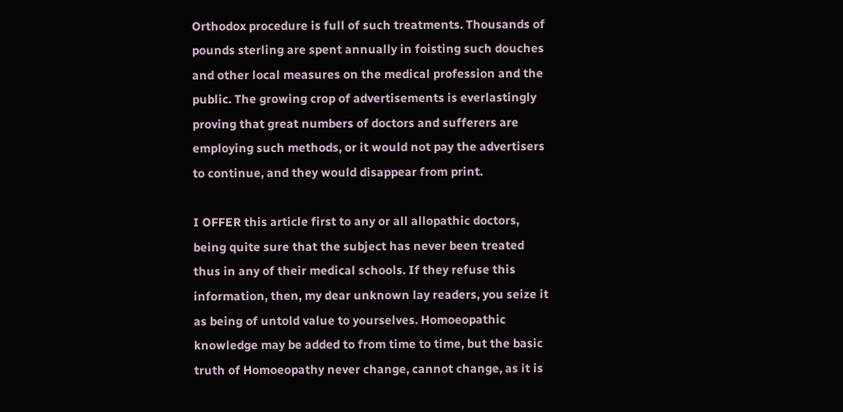Orthodox procedure is full of such treatments. Thousands of pounds sterling are spent annually in foisting such douches and other local measures on the medical profession and the public. The growing crop of advertisements is everlastingly proving that great numbers of doctors and sufferers are employing such methods, or it would not pay the advertisers to continue, and they would disappear from print.

I OFFER this article first to any or all allopathic doctors, being quite sure that the subject has never been treated thus in any of their medical schools. If they refuse this information, then, my dear unknown lay readers, you seize it as being of untold value to yourselves. Homoeopathic knowledge may be added to from time to time, but the basic truth of Homoeopathy never change, cannot change, as it is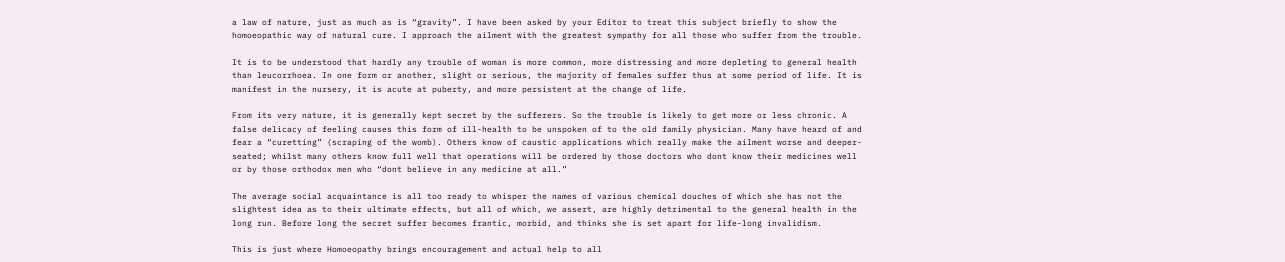a law of nature, just as much as is “gravity”. I have been asked by your Editor to treat this subject briefly to show the homoeopathic way of natural cure. I approach the ailment with the greatest sympathy for all those who suffer from the trouble.

It is to be understood that hardly any trouble of woman is more common, more distressing and more depleting to general health than leucorrhoea. In one form or another, slight or serious, the majority of females suffer thus at some period of life. It is manifest in the nursery, it is acute at puberty, and more persistent at the change of life.

From its very nature, it is generally kept secret by the sufferers. So the trouble is likely to get more or less chronic. A false delicacy of feeling causes this form of ill-health to be unspoken of to the old family physician. Many have heard of and fear a “curetting” (scraping of the womb). Others know of caustic applications which really make the ailment worse and deeper- seated; whilst many others know full well that operations will be ordered by those doctors who dont know their medicines well or by those orthodox men who “dont believe in any medicine at all.”

The average social acquaintance is all too ready to whisper the names of various chemical douches of which she has not the slightest idea as to their ultimate effects, but all of which, we assert, are highly detrimental to the general health in the long run. Before long the secret suffer becomes frantic, morbid, and thinks she is set apart for life-long invalidism.

This is just where Homoeopathy brings encouragement and actual help to all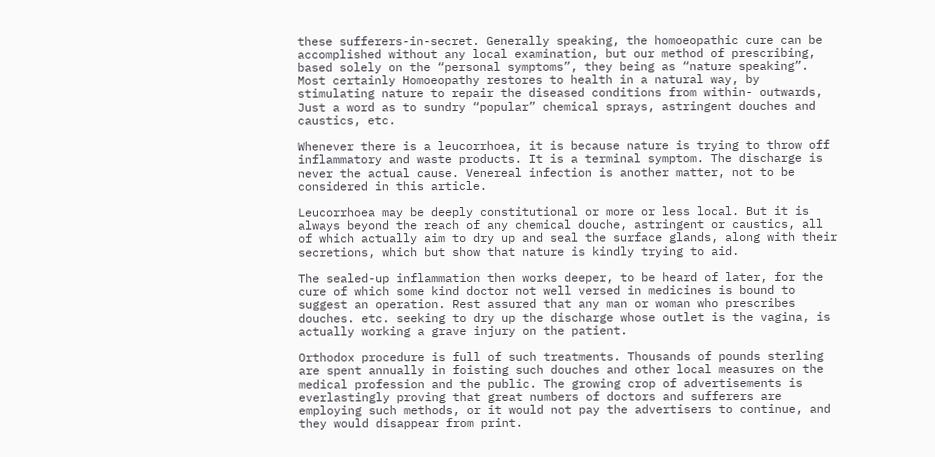these sufferers-in-secret. Generally speaking, the homoeopathic cure can be accomplished without any local examination, but our method of prescribing, based solely on the “personal symptoms”, they being as “nature speaking”. Most certainly Homoeopathy restores to health in a natural way, by stimulating nature to repair the diseased conditions from within- outwards, Just a word as to sundry “popular” chemical sprays, astringent douches and caustics, etc.

Whenever there is a leucorrhoea, it is because nature is trying to throw off inflammatory and waste products. It is a terminal symptom. The discharge is never the actual cause. Venereal infection is another matter, not to be considered in this article.

Leucorrhoea may be deeply constitutional or more or less local. But it is always beyond the reach of any chemical douche, astringent or caustics, all of which actually aim to dry up and seal the surface glands, along with their secretions, which but show that nature is kindly trying to aid.

The sealed-up inflammation then works deeper, to be heard of later, for the cure of which some kind doctor not well versed in medicines is bound to suggest an operation. Rest assured that any man or woman who prescribes douches. etc. seeking to dry up the discharge whose outlet is the vagina, is actually working a grave injury on the patient.

Orthodox procedure is full of such treatments. Thousands of pounds sterling are spent annually in foisting such douches and other local measures on the medical profession and the public. The growing crop of advertisements is everlastingly proving that great numbers of doctors and sufferers are employing such methods, or it would not pay the advertisers to continue, and they would disappear from print.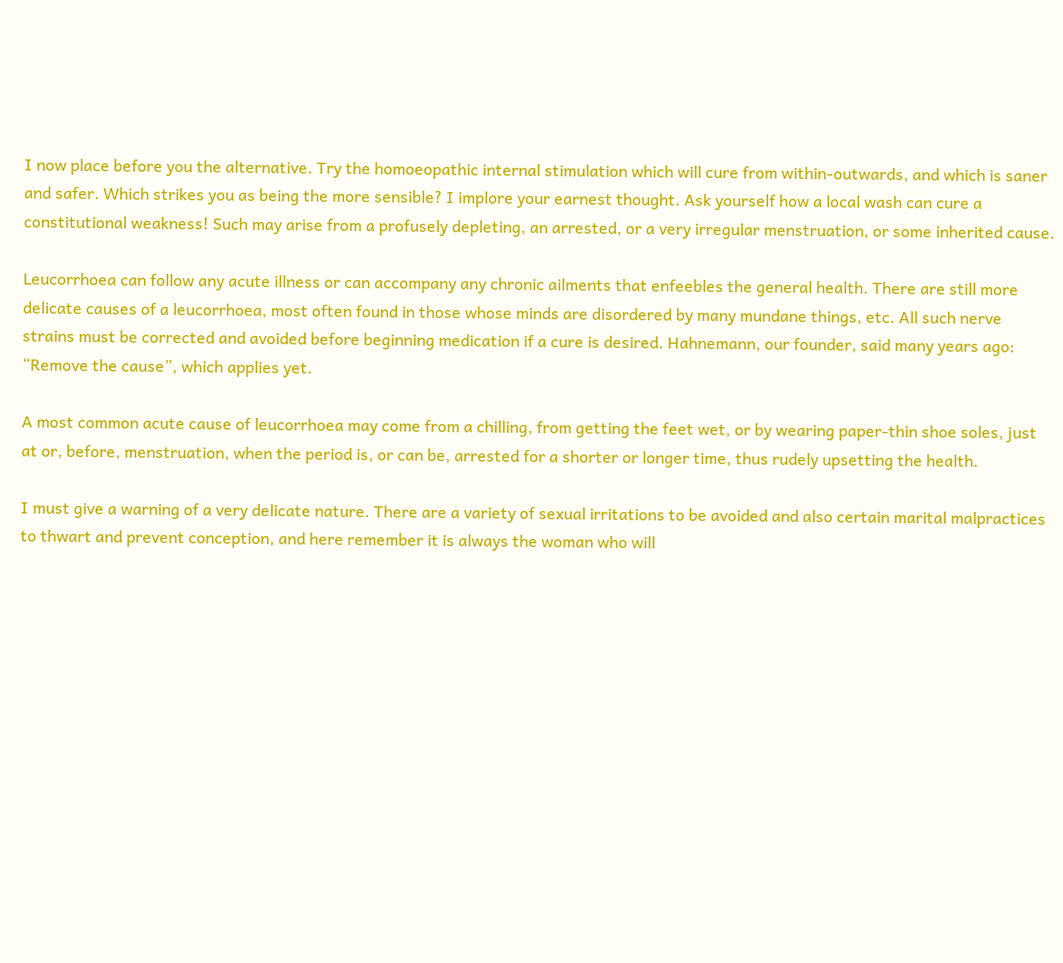I now place before you the alternative. Try the homoeopathic internal stimulation which will cure from within-outwards, and which is saner and safer. Which strikes you as being the more sensible? I implore your earnest thought. Ask yourself how a local wash can cure a constitutional weakness! Such may arise from a profusely depleting, an arrested, or a very irregular menstruation, or some inherited cause.

Leucorrhoea can follow any acute illness or can accompany any chronic ailments that enfeebles the general health. There are still more delicate causes of a leucorrhoea, most often found in those whose minds are disordered by many mundane things, etc. All such nerve strains must be corrected and avoided before beginning medication if a cure is desired. Hahnemann, our founder, said many years ago: “Remove the cause”, which applies yet.

A most common acute cause of leucorrhoea may come from a chilling, from getting the feet wet, or by wearing paper-thin shoe soles, just at or, before, menstruation, when the period is, or can be, arrested for a shorter or longer time, thus rudely upsetting the health.

I must give a warning of a very delicate nature. There are a variety of sexual irritations to be avoided and also certain marital malpractices to thwart and prevent conception, and here remember it is always the woman who will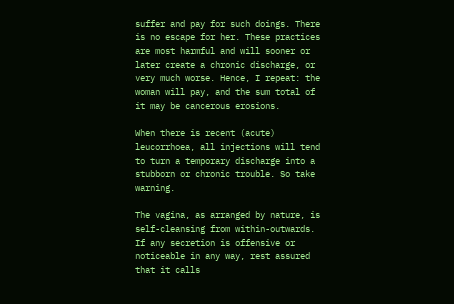suffer and pay for such doings. There is no escape for her. These practices are most harmful and will sooner or later create a chronic discharge, or very much worse. Hence, I repeat: the woman will pay, and the sum total of it may be cancerous erosions.

When there is recent (acute) leucorrhoea, all injections will tend to turn a temporary discharge into a stubborn or chronic trouble. So take warning.

The vagina, as arranged by nature, is self-cleansing from within-outwards. If any secretion is offensive or noticeable in any way, rest assured that it calls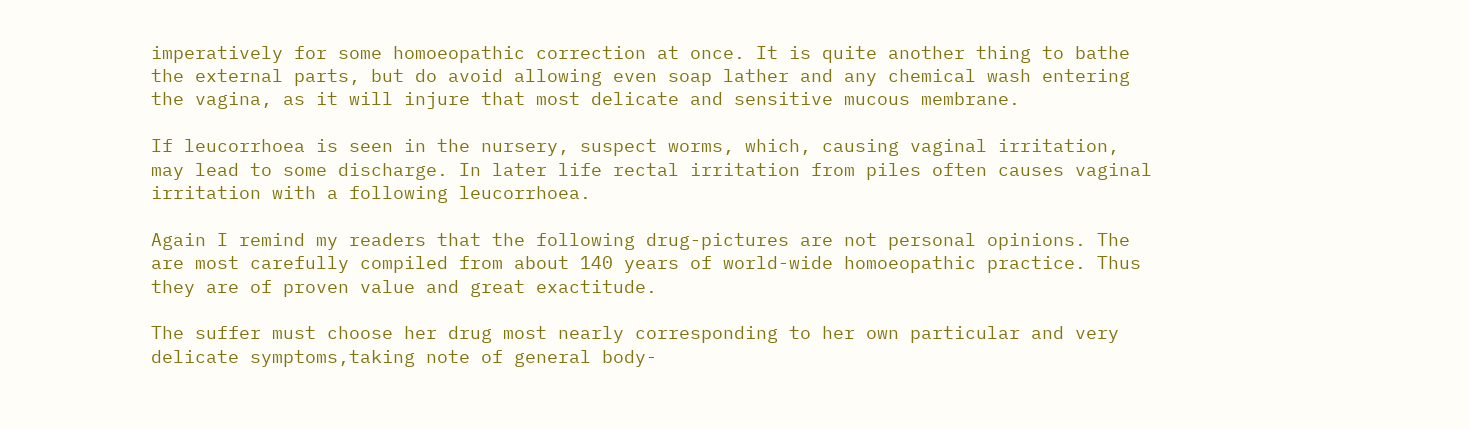imperatively for some homoeopathic correction at once. It is quite another thing to bathe the external parts, but do avoid allowing even soap lather and any chemical wash entering the vagina, as it will injure that most delicate and sensitive mucous membrane.

If leucorrhoea is seen in the nursery, suspect worms, which, causing vaginal irritation, may lead to some discharge. In later life rectal irritation from piles often causes vaginal irritation with a following leucorrhoea.

Again I remind my readers that the following drug-pictures are not personal opinions. The are most carefully compiled from about 140 years of world-wide homoeopathic practice. Thus they are of proven value and great exactitude.

The suffer must choose her drug most nearly corresponding to her own particular and very delicate symptoms,taking note of general body-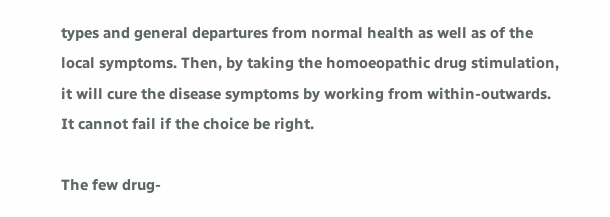types and general departures from normal health as well as of the local symptoms. Then, by taking the homoeopathic drug stimulation, it will cure the disease symptoms by working from within-outwards. It cannot fail if the choice be right.

The few drug-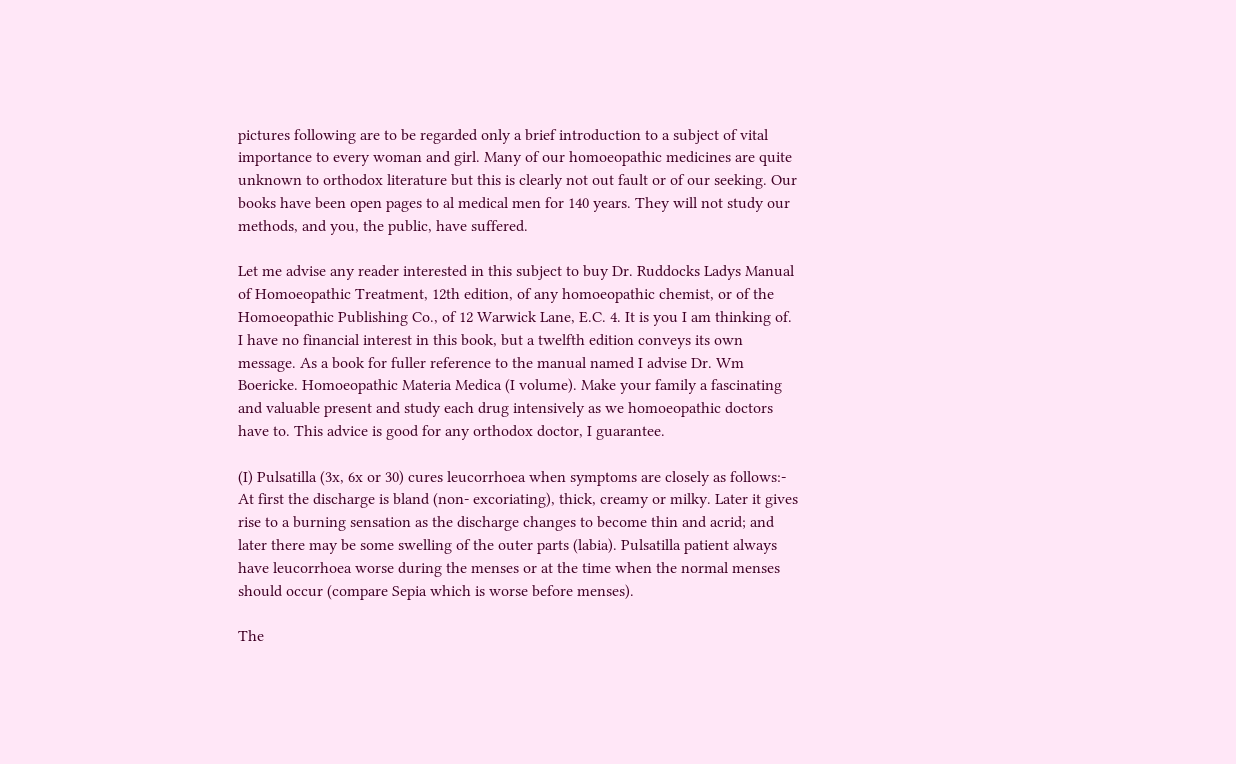pictures following are to be regarded only a brief introduction to a subject of vital importance to every woman and girl. Many of our homoeopathic medicines are quite unknown to orthodox literature but this is clearly not out fault or of our seeking. Our books have been open pages to al medical men for 140 years. They will not study our methods, and you, the public, have suffered.

Let me advise any reader interested in this subject to buy Dr. Ruddocks Ladys Manual of Homoeopathic Treatment, 12th edition, of any homoeopathic chemist, or of the Homoeopathic Publishing Co., of 12 Warwick Lane, E.C. 4. It is you I am thinking of. I have no financial interest in this book, but a twelfth edition conveys its own message. As a book for fuller reference to the manual named I advise Dr. Wm Boericke. Homoeopathic Materia Medica (I volume). Make your family a fascinating and valuable present and study each drug intensively as we homoeopathic doctors have to. This advice is good for any orthodox doctor, I guarantee.

(I) Pulsatilla (3x, 6x or 30) cures leucorrhoea when symptoms are closely as follows:- At first the discharge is bland (non- excoriating), thick, creamy or milky. Later it gives rise to a burning sensation as the discharge changes to become thin and acrid; and later there may be some swelling of the outer parts (labia). Pulsatilla patient always have leucorrhoea worse during the menses or at the time when the normal menses should occur (compare Sepia which is worse before menses).

The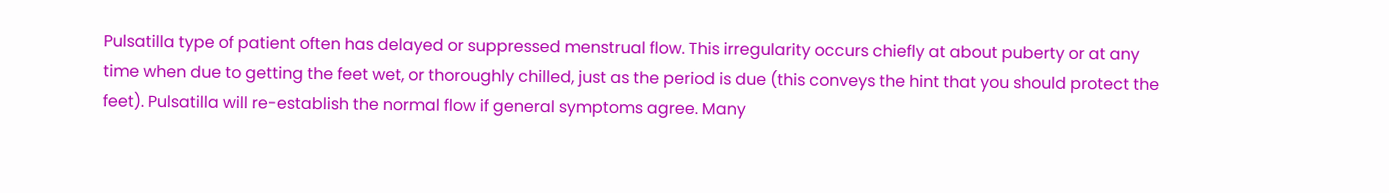Pulsatilla type of patient often has delayed or suppressed menstrual flow. This irregularity occurs chiefly at about puberty or at any time when due to getting the feet wet, or thoroughly chilled, just as the period is due (this conveys the hint that you should protect the feet). Pulsatilla will re-establish the normal flow if general symptoms agree. Many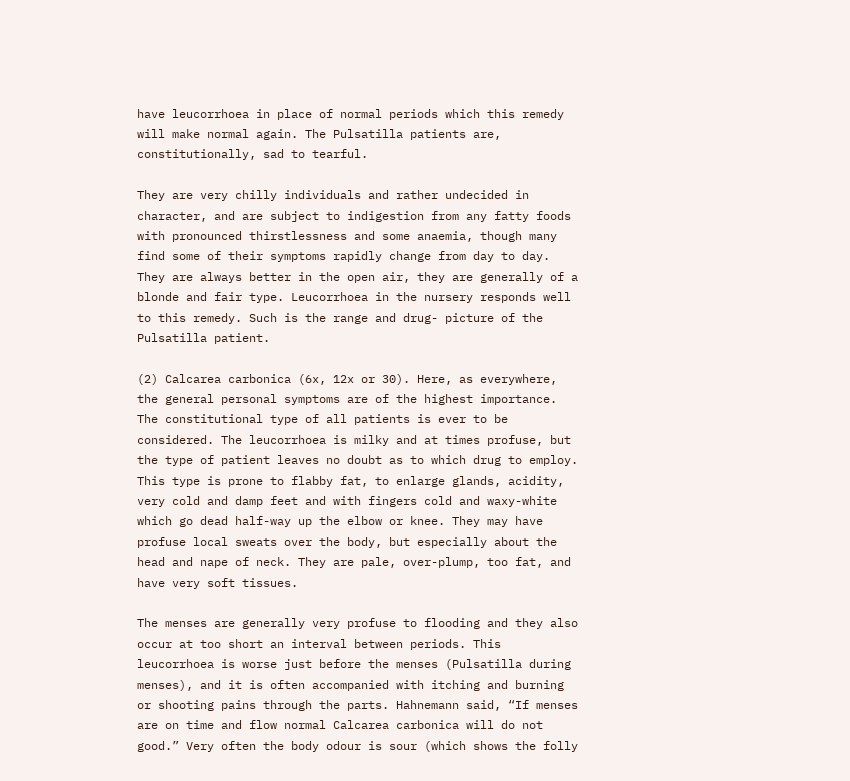have leucorrhoea in place of normal periods which this remedy will make normal again. The Pulsatilla patients are, constitutionally, sad to tearful.

They are very chilly individuals and rather undecided in character, and are subject to indigestion from any fatty foods with pronounced thirstlessness and some anaemia, though many find some of their symptoms rapidly change from day to day. They are always better in the open air, they are generally of a blonde and fair type. Leucorrhoea in the nursery responds well to this remedy. Such is the range and drug- picture of the Pulsatilla patient.

(2) Calcarea carbonica (6x, 12x or 30). Here, as everywhere, the general personal symptoms are of the highest importance. The constitutional type of all patients is ever to be considered. The leucorrhoea is milky and at times profuse, but the type of patient leaves no doubt as to which drug to employ. This type is prone to flabby fat, to enlarge glands, acidity, very cold and damp feet and with fingers cold and waxy-white which go dead half-way up the elbow or knee. They may have profuse local sweats over the body, but especially about the head and nape of neck. They are pale, over-plump, too fat, and have very soft tissues.

The menses are generally very profuse to flooding and they also occur at too short an interval between periods. This leucorrhoea is worse just before the menses (Pulsatilla during menses), and it is often accompanied with itching and burning or shooting pains through the parts. Hahnemann said, “If menses are on time and flow normal Calcarea carbonica will do not good.” Very often the body odour is sour (which shows the folly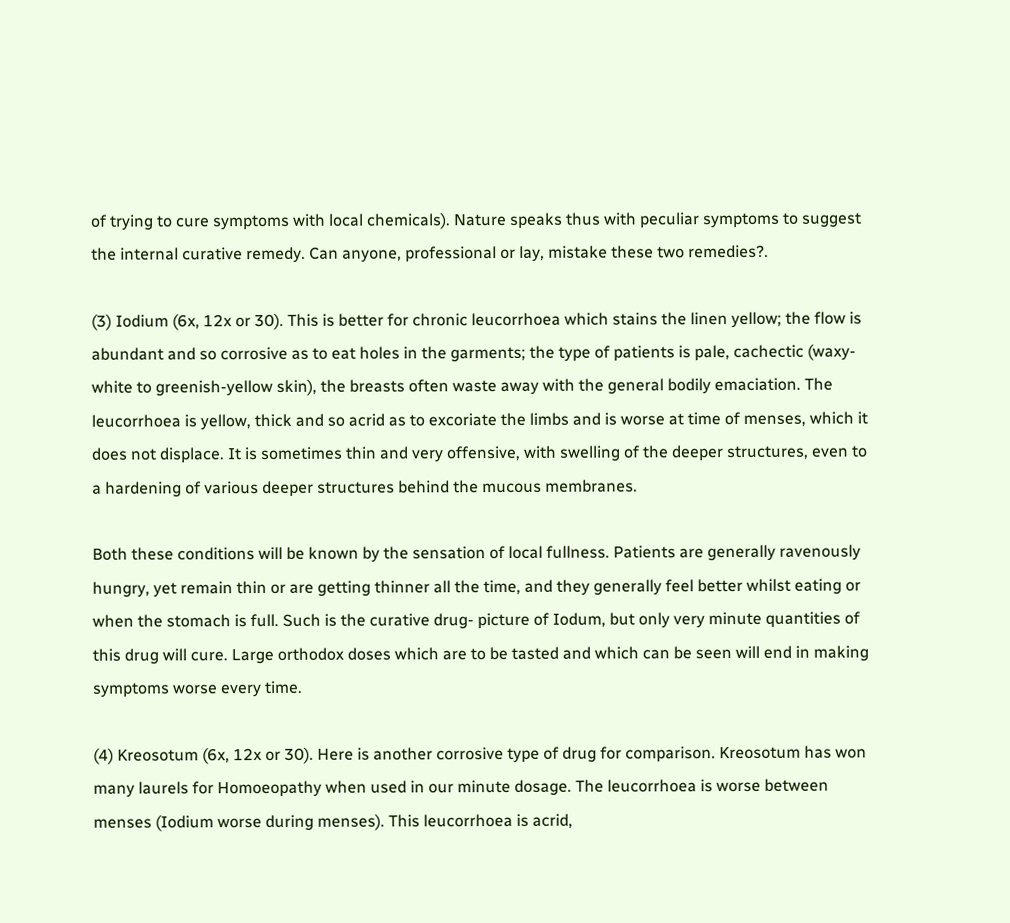of trying to cure symptoms with local chemicals). Nature speaks thus with peculiar symptoms to suggest the internal curative remedy. Can anyone, professional or lay, mistake these two remedies?.

(3) Iodium (6x, 12x or 30). This is better for chronic leucorrhoea which stains the linen yellow; the flow is abundant and so corrosive as to eat holes in the garments; the type of patients is pale, cachectic (waxy-white to greenish-yellow skin), the breasts often waste away with the general bodily emaciation. The leucorrhoea is yellow, thick and so acrid as to excoriate the limbs and is worse at time of menses, which it does not displace. It is sometimes thin and very offensive, with swelling of the deeper structures, even to a hardening of various deeper structures behind the mucous membranes.

Both these conditions will be known by the sensation of local fullness. Patients are generally ravenously hungry, yet remain thin or are getting thinner all the time, and they generally feel better whilst eating or when the stomach is full. Such is the curative drug- picture of Iodum, but only very minute quantities of this drug will cure. Large orthodox doses which are to be tasted and which can be seen will end in making symptoms worse every time.

(4) Kreosotum (6x, 12x or 30). Here is another corrosive type of drug for comparison. Kreosotum has won many laurels for Homoeopathy when used in our minute dosage. The leucorrhoea is worse between menses (Iodium worse during menses). This leucorrhoea is acrid,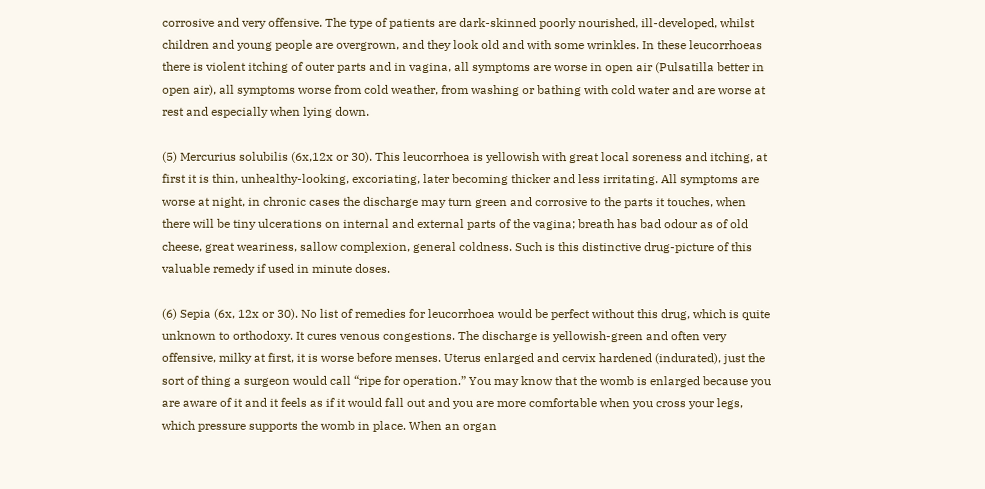corrosive and very offensive. The type of patients are dark-skinned poorly nourished, ill-developed, whilst children and young people are overgrown, and they look old and with some wrinkles. In these leucorrhoeas there is violent itching of outer parts and in vagina, all symptoms are worse in open air (Pulsatilla better in open air), all symptoms worse from cold weather, from washing or bathing with cold water and are worse at rest and especially when lying down.

(5) Mercurius solubilis (6x,12x or 30). This leucorrhoea is yellowish with great local soreness and itching, at first it is thin, unhealthy-looking, excoriating, later becoming thicker and less irritating. All symptoms are worse at night, in chronic cases the discharge may turn green and corrosive to the parts it touches, when there will be tiny ulcerations on internal and external parts of the vagina; breath has bad odour as of old cheese, great weariness, sallow complexion, general coldness. Such is this distinctive drug-picture of this valuable remedy if used in minute doses.

(6) Sepia (6x, 12x or 30). No list of remedies for leucorrhoea would be perfect without this drug, which is quite unknown to orthodoxy. It cures venous congestions. The discharge is yellowish-green and often very offensive, milky at first, it is worse before menses. Uterus enlarged and cervix hardened (indurated), just the sort of thing a surgeon would call “ripe for operation.” You may know that the womb is enlarged because you are aware of it and it feels as if it would fall out and you are more comfortable when you cross your legs, which pressure supports the womb in place. When an organ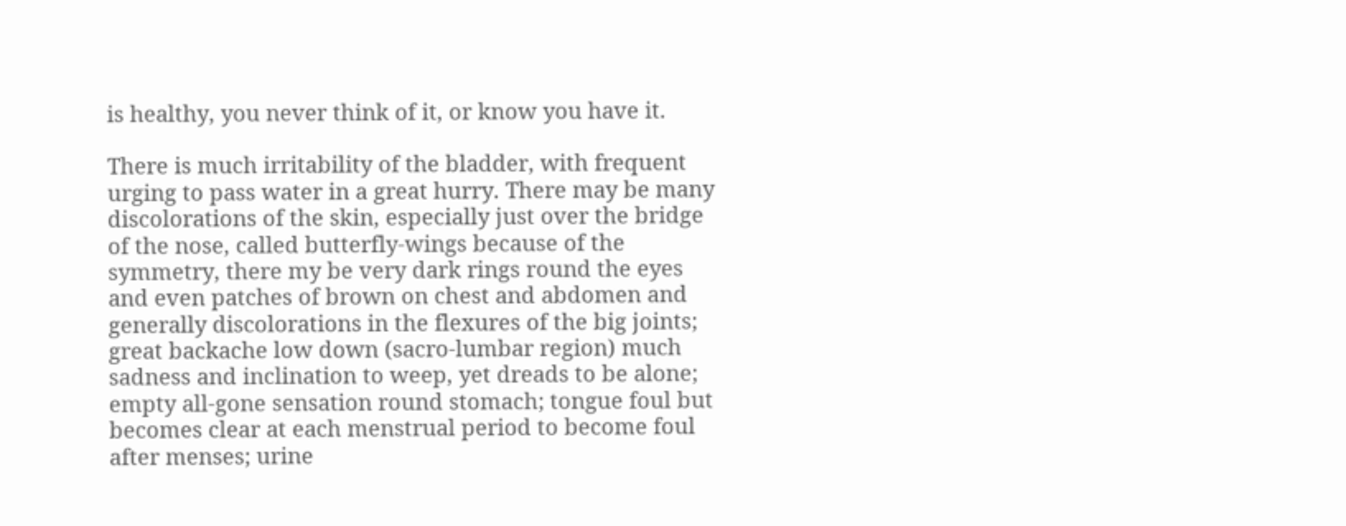is healthy, you never think of it, or know you have it.

There is much irritability of the bladder, with frequent urging to pass water in a great hurry. There may be many discolorations of the skin, especially just over the bridge of the nose, called butterfly-wings because of the symmetry, there my be very dark rings round the eyes and even patches of brown on chest and abdomen and generally discolorations in the flexures of the big joints; great backache low down (sacro-lumbar region) much sadness and inclination to weep, yet dreads to be alone; empty all-gone sensation round stomach; tongue foul but becomes clear at each menstrual period to become foul after menses; urine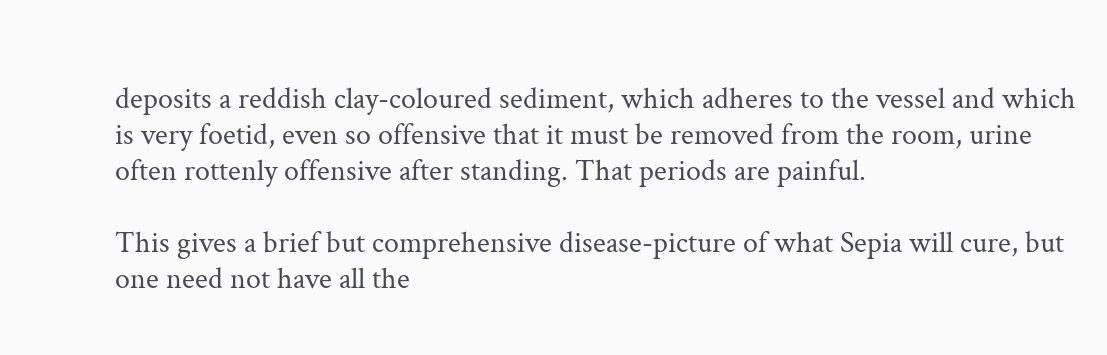deposits a reddish clay-coloured sediment, which adheres to the vessel and which is very foetid, even so offensive that it must be removed from the room, urine often rottenly offensive after standing. That periods are painful.

This gives a brief but comprehensive disease-picture of what Sepia will cure, but one need not have all the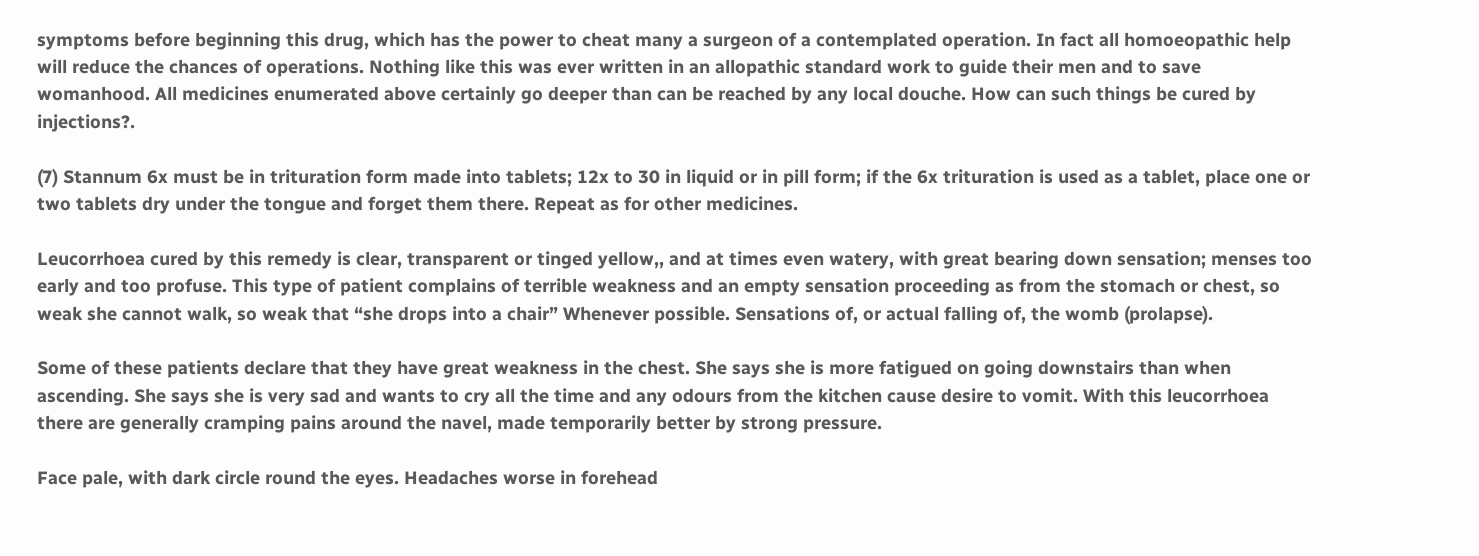symptoms before beginning this drug, which has the power to cheat many a surgeon of a contemplated operation. In fact all homoeopathic help will reduce the chances of operations. Nothing like this was ever written in an allopathic standard work to guide their men and to save womanhood. All medicines enumerated above certainly go deeper than can be reached by any local douche. How can such things be cured by injections?.

(7) Stannum 6x must be in trituration form made into tablets; 12x to 30 in liquid or in pill form; if the 6x trituration is used as a tablet, place one or two tablets dry under the tongue and forget them there. Repeat as for other medicines.

Leucorrhoea cured by this remedy is clear, transparent or tinged yellow,, and at times even watery, with great bearing down sensation; menses too early and too profuse. This type of patient complains of terrible weakness and an empty sensation proceeding as from the stomach or chest, so weak she cannot walk, so weak that “she drops into a chair” Whenever possible. Sensations of, or actual falling of, the womb (prolapse).

Some of these patients declare that they have great weakness in the chest. She says she is more fatigued on going downstairs than when ascending. She says she is very sad and wants to cry all the time and any odours from the kitchen cause desire to vomit. With this leucorrhoea there are generally cramping pains around the navel, made temporarily better by strong pressure.

Face pale, with dark circle round the eyes. Headaches worse in forehead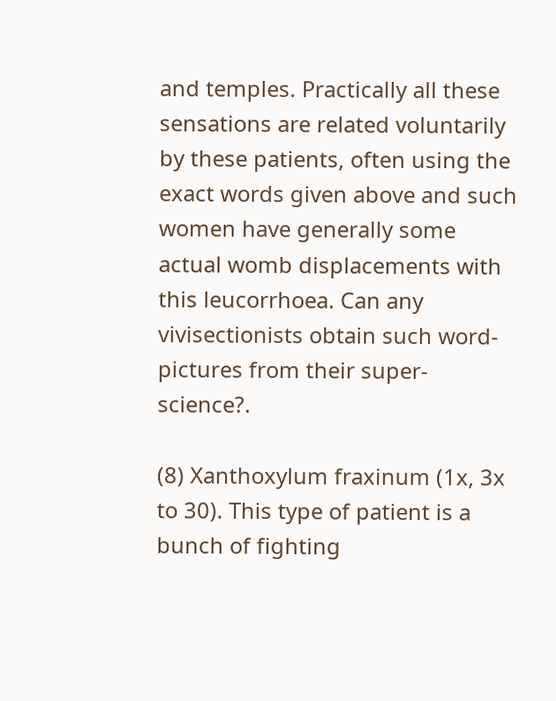and temples. Practically all these sensations are related voluntarily by these patients, often using the exact words given above and such women have generally some actual womb displacements with this leucorrhoea. Can any vivisectionists obtain such word- pictures from their super-science?.

(8) Xanthoxylum fraxinum (1x, 3x to 30). This type of patient is a bunch of fighting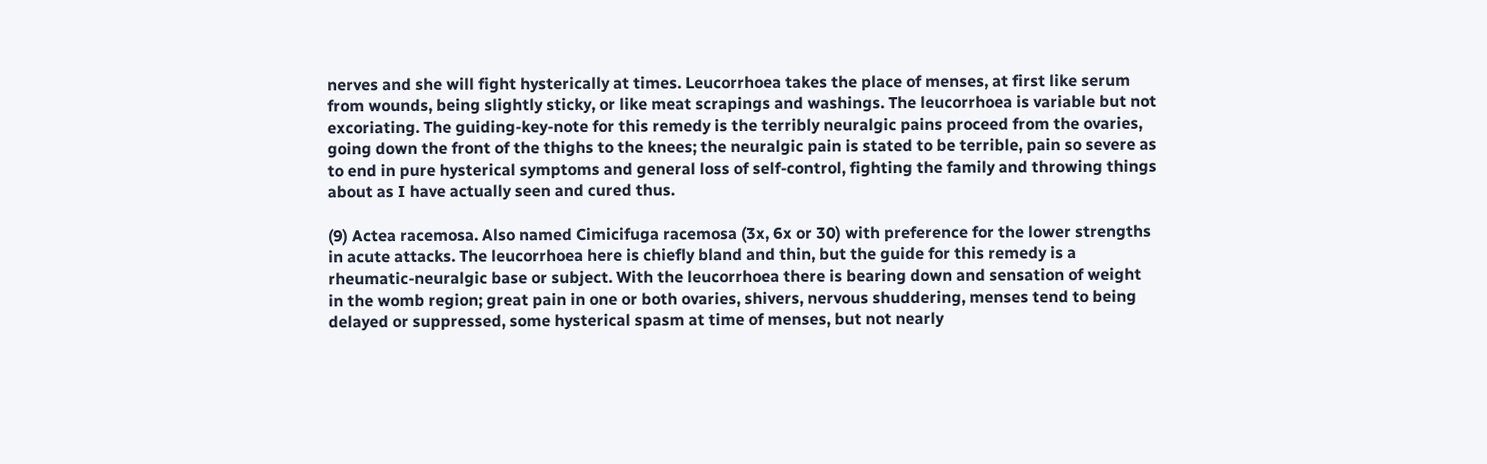nerves and she will fight hysterically at times. Leucorrhoea takes the place of menses, at first like serum from wounds, being slightly sticky, or like meat scrapings and washings. The leucorrhoea is variable but not excoriating. The guiding-key-note for this remedy is the terribly neuralgic pains proceed from the ovaries, going down the front of the thighs to the knees; the neuralgic pain is stated to be terrible, pain so severe as to end in pure hysterical symptoms and general loss of self-control, fighting the family and throwing things about as I have actually seen and cured thus.

(9) Actea racemosa. Also named Cimicifuga racemosa (3x, 6x or 30) with preference for the lower strengths in acute attacks. The leucorrhoea here is chiefly bland and thin, but the guide for this remedy is a rheumatic-neuralgic base or subject. With the leucorrhoea there is bearing down and sensation of weight in the womb region; great pain in one or both ovaries, shivers, nervous shuddering, menses tend to being delayed or suppressed, some hysterical spasm at time of menses, but not nearly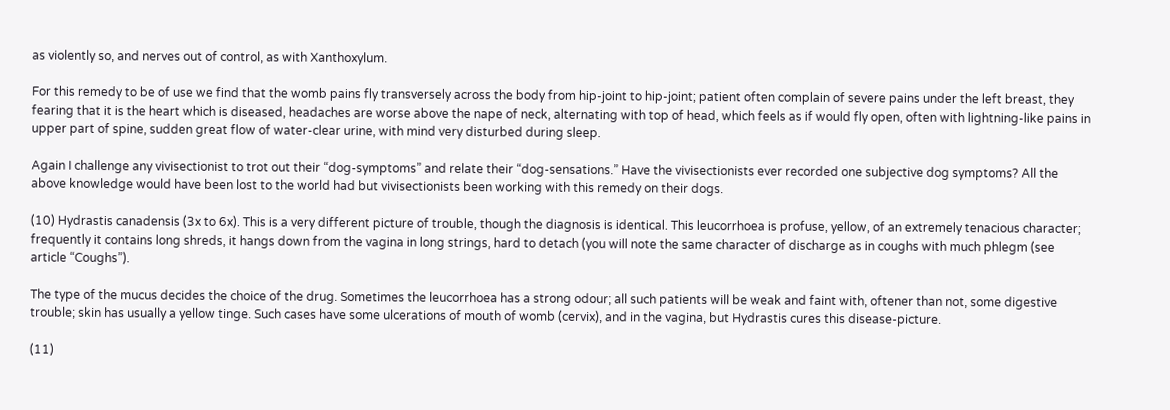as violently so, and nerves out of control, as with Xanthoxylum.

For this remedy to be of use we find that the womb pains fly transversely across the body from hip-joint to hip-joint; patient often complain of severe pains under the left breast, they fearing that it is the heart which is diseased, headaches are worse above the nape of neck, alternating with top of head, which feels as if would fly open, often with lightning-like pains in upper part of spine, sudden great flow of water-clear urine, with mind very disturbed during sleep.

Again I challenge any vivisectionist to trot out their “dog-symptoms” and relate their “dog-sensations.” Have the vivisectionists ever recorded one subjective dog symptoms? All the above knowledge would have been lost to the world had but vivisectionists been working with this remedy on their dogs.

(10) Hydrastis canadensis (3x to 6x). This is a very different picture of trouble, though the diagnosis is identical. This leucorrhoea is profuse, yellow, of an extremely tenacious character; frequently it contains long shreds, it hangs down from the vagina in long strings, hard to detach (you will note the same character of discharge as in coughs with much phlegm (see article “Coughs”).

The type of the mucus decides the choice of the drug. Sometimes the leucorrhoea has a strong odour; all such patients will be weak and faint with, oftener than not, some digestive trouble; skin has usually a yellow tinge. Such cases have some ulcerations of mouth of womb (cervix), and in the vagina, but Hydrastis cures this disease-picture.

(11)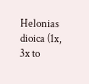Helonias dioica (1x, 3x to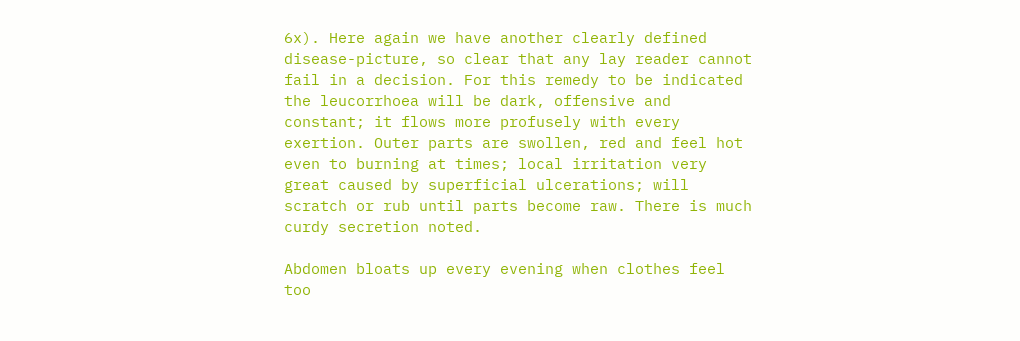6x). Here again we have another clearly defined disease-picture, so clear that any lay reader cannot fail in a decision. For this remedy to be indicated the leucorrhoea will be dark, offensive and constant; it flows more profusely with every exertion. Outer parts are swollen, red and feel hot even to burning at times; local irritation very great caused by superficial ulcerations; will scratch or rub until parts become raw. There is much curdy secretion noted.

Abdomen bloats up every evening when clothes feel too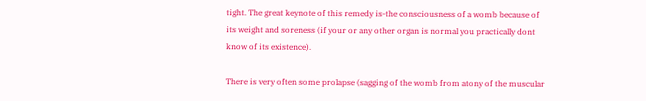tight. The great keynote of this remedy is-the consciousness of a womb because of its weight and soreness (if your or any other organ is normal you practically dont know of its existence).

There is very often some prolapse (sagging of the womb from atony of the muscular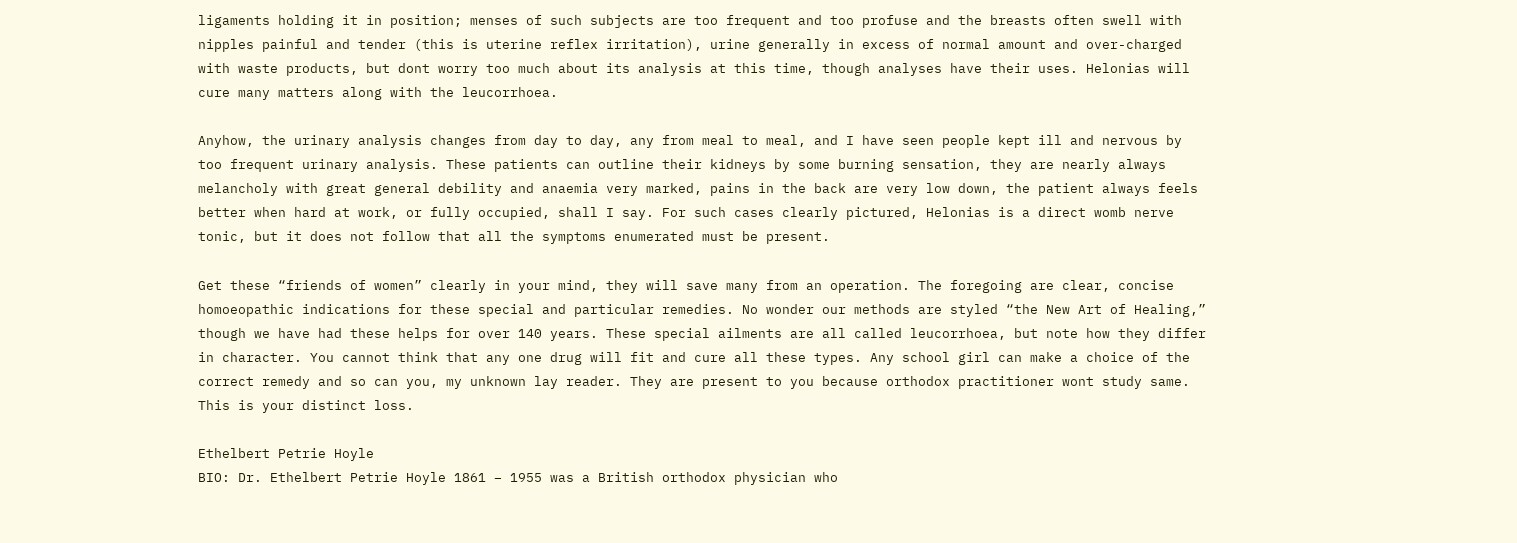ligaments holding it in position; menses of such subjects are too frequent and too profuse and the breasts often swell with nipples painful and tender (this is uterine reflex irritation), urine generally in excess of normal amount and over-charged with waste products, but dont worry too much about its analysis at this time, though analyses have their uses. Helonias will cure many matters along with the leucorrhoea.

Anyhow, the urinary analysis changes from day to day, any from meal to meal, and I have seen people kept ill and nervous by too frequent urinary analysis. These patients can outline their kidneys by some burning sensation, they are nearly always melancholy with great general debility and anaemia very marked, pains in the back are very low down, the patient always feels better when hard at work, or fully occupied, shall I say. For such cases clearly pictured, Helonias is a direct womb nerve tonic, but it does not follow that all the symptoms enumerated must be present.

Get these “friends of women” clearly in your mind, they will save many from an operation. The foregoing are clear, concise homoeopathic indications for these special and particular remedies. No wonder our methods are styled “the New Art of Healing,” though we have had these helps for over 140 years. These special ailments are all called leucorrhoea, but note how they differ in character. You cannot think that any one drug will fit and cure all these types. Any school girl can make a choice of the correct remedy and so can you, my unknown lay reader. They are present to you because orthodox practitioner wont study same. This is your distinct loss.

Ethelbert Petrie Hoyle
BIO: Dr. Ethelbert Petrie Hoyle 1861 – 1955 was a British orthodox physician who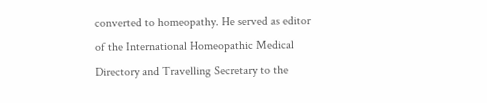converted to homeopathy. He served as editor of the International Homeopathic Medical Directory and Travelling Secretary to the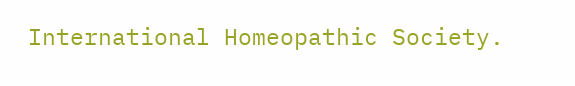International Homeopathic Society.